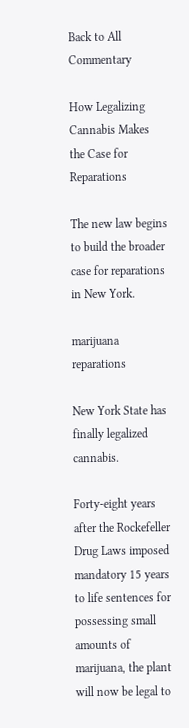Back to All Commentary

How Legalizing Cannabis Makes the Case for Reparations

The new law begins to build the broader case for reparations in New York.

marijuana reparations

New York State has finally legalized cannabis.

Forty-eight years after the Rockefeller Drug Laws imposed mandatory 15 years to life sentences for possessing small amounts of marijuana, the plant will now be legal to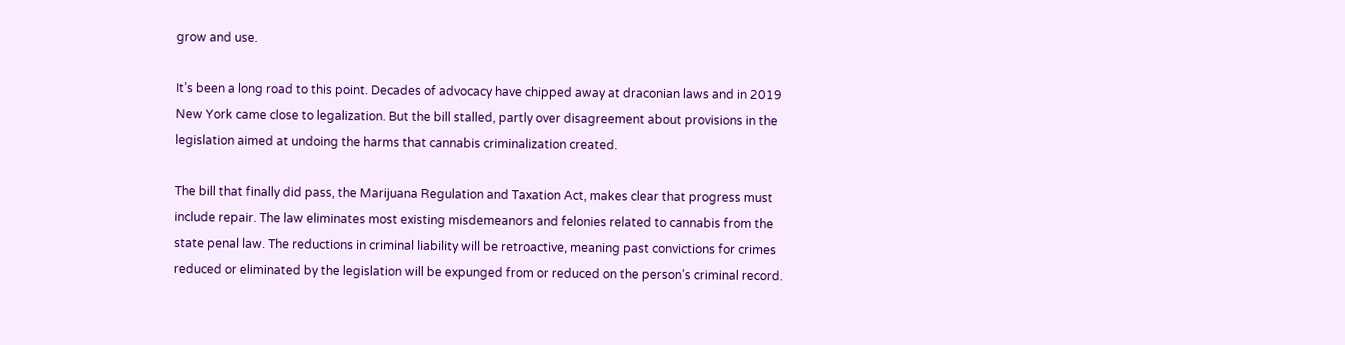grow and use.

It’s been a long road to this point. Decades of advocacy have chipped away at draconian laws and in 2019 New York came close to legalization. But the bill stalled, partly over disagreement about provisions in the legislation aimed at undoing the harms that cannabis criminalization created.

The bill that finally did pass, the Marijuana Regulation and Taxation Act, makes clear that progress must include repair. The law eliminates most existing misdemeanors and felonies related to cannabis from the state penal law. The reductions in criminal liability will be retroactive, meaning past convictions for crimes reduced or eliminated by the legislation will be expunged from or reduced on the person’s criminal record.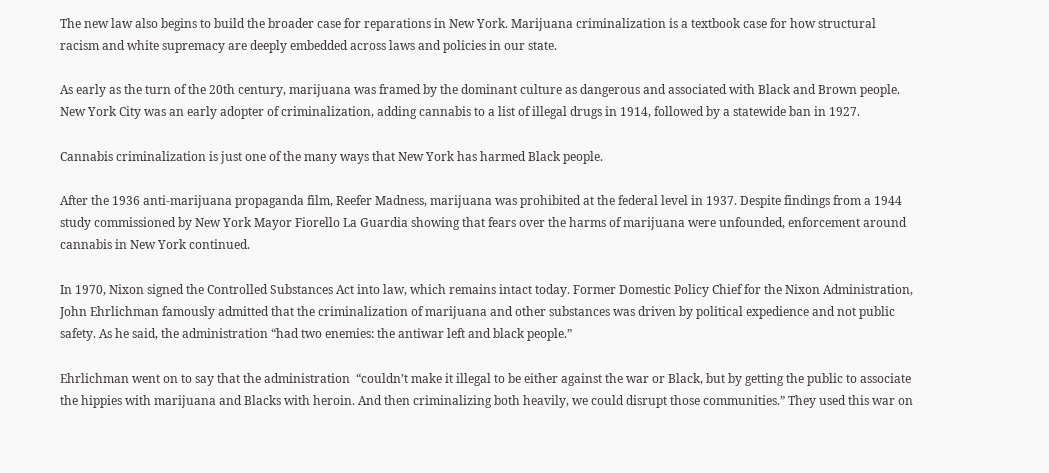The new law also begins to build the broader case for reparations in New York. Marijuana criminalization is a textbook case for how structural racism and white supremacy are deeply embedded across laws and policies in our state.

As early as the turn of the 20th century, marijuana was framed by the dominant culture as dangerous and associated with Black and Brown people. New York City was an early adopter of criminalization, adding cannabis to a list of illegal drugs in 1914, followed by a statewide ban in 1927.

Cannabis criminalization is just one of the many ways that New York has harmed Black people.

After the 1936 anti-marijuana propaganda film, Reefer Madness, marijuana was prohibited at the federal level in 1937. Despite findings from a 1944 study commissioned by New York Mayor Fiorello La Guardia showing that fears over the harms of marijuana were unfounded, enforcement around cannabis in New York continued.

In 1970, Nixon signed the Controlled Substances Act into law, which remains intact today. Former Domestic Policy Chief for the Nixon Administration, John Ehrlichman famously admitted that the criminalization of marijuana and other substances was driven by political expedience and not public safety. As he said, the administration “had two enemies: the antiwar left and black people.”

Ehrlichman went on to say that the administration  “couldn’t make it illegal to be either against the war or Black, but by getting the public to associate the hippies with marijuana and Blacks with heroin. And then criminalizing both heavily, we could disrupt those communities.” They used this war on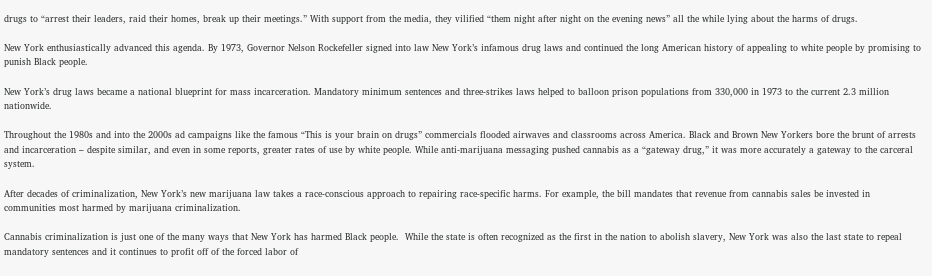drugs to “arrest their leaders, raid their homes, break up their meetings.” With support from the media, they vilified “them night after night on the evening news” all the while lying about the harms of drugs.

New York enthusiastically advanced this agenda. By 1973, Governor Nelson Rockefeller signed into law New York’s infamous drug laws and continued the long American history of appealing to white people by promising to punish Black people.

New York’s drug laws became a national blueprint for mass incarceration. Mandatory minimum sentences and three-strikes laws helped to balloon prison populations from 330,000 in 1973 to the current 2.3 million nationwide.

Throughout the 1980s and into the 2000s ad campaigns like the famous “This is your brain on drugs” commercials flooded airwaves and classrooms across America. Black and Brown New Yorkers bore the brunt of arrests and incarceration – despite similar, and even in some reports, greater rates of use by white people. While anti-marijuana messaging pushed cannabis as a “gateway drug,” it was more accurately a gateway to the carceral system.

After decades of criminalization, New York’s new marijuana law takes a race-conscious approach to repairing race-specific harms. For example, the bill mandates that revenue from cannabis sales be invested in communities most harmed by marijuana criminalization.

Cannabis criminalization is just one of the many ways that New York has harmed Black people.  While the state is often recognized as the first in the nation to abolish slavery, New York was also the last state to repeal mandatory sentences and it continues to profit off of the forced labor of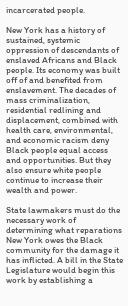incarcerated people.

New York has a history of sustained, systemic oppression of descendants of enslaved Africans and Black people. Its economy was built off of and benefited from enslavement. The decades of mass criminalization, residential redlining and displacement, combined with health care, environmental, and economic racism deny Black people equal access and opportunities. But they also ensure white people continue to increase their wealth and power.

State lawmakers must do the necessary work of determining what reparations New York owes the Black community for the damage it has inflicted. A bill in the State Legislature would begin this work by establishing a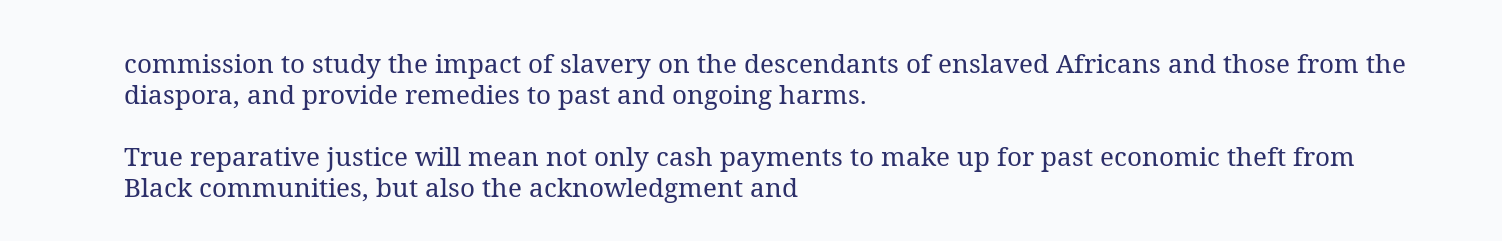commission to study the impact of slavery on the descendants of enslaved Africans and those from the diaspora, and provide remedies to past and ongoing harms.

True reparative justice will mean not only cash payments to make up for past economic theft from Black communities, but also the acknowledgment and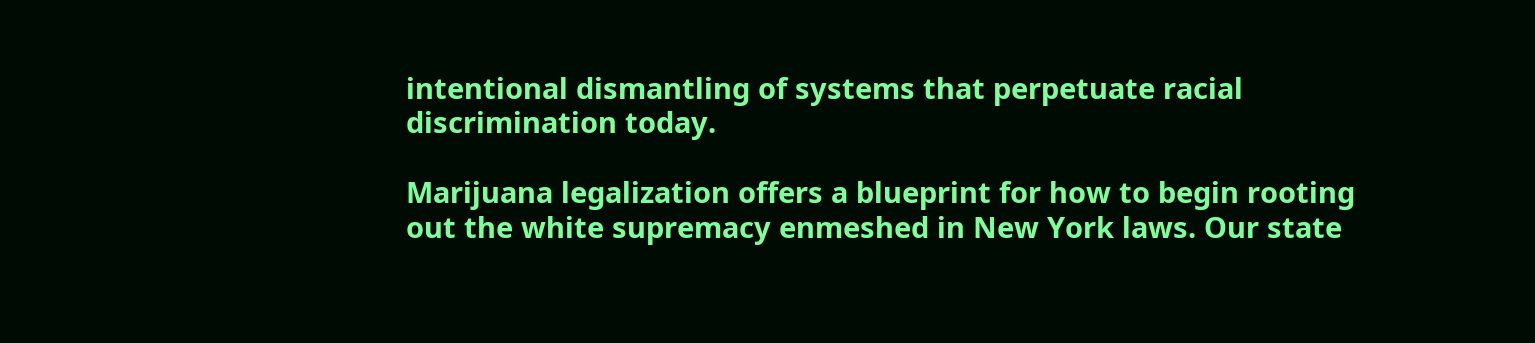intentional dismantling of systems that perpetuate racial discrimination today.

Marijuana legalization offers a blueprint for how to begin rooting out the white supremacy enmeshed in New York laws. Our state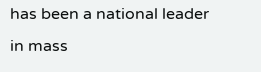has been a national leader in mass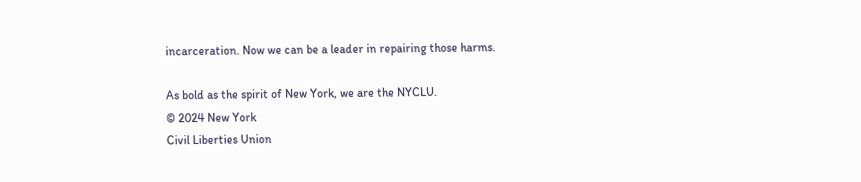incarceration. Now we can be a leader in repairing those harms.

As bold as the spirit of New York, we are the NYCLU.
© 2024 New York
Civil Liberties Union